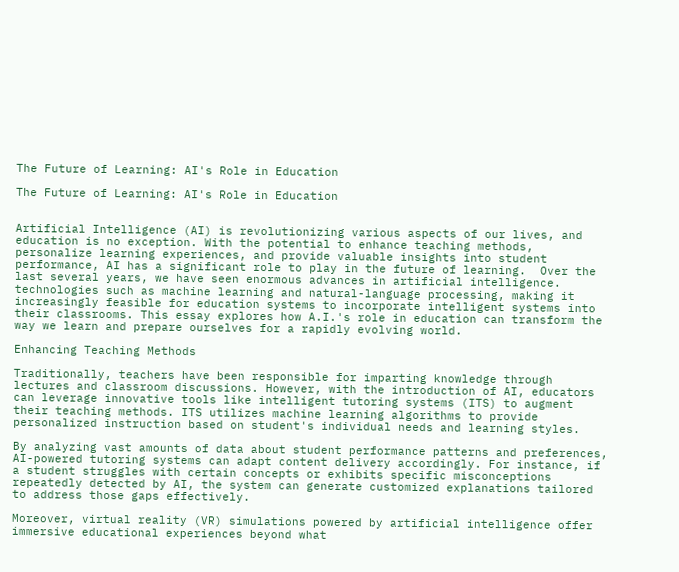The Future of Learning: AI's Role in Education

The Future of Learning: AI's Role in Education


Artificial Intelligence (AI) is revolutionizing various aspects of our lives, and education is no exception. With the potential to enhance teaching methods, personalize learning experiences, and provide valuable insights into student performance, AI has a significant role to play in the future of learning.  Over the last several years, we have seen enormous advances in artificial intelligence. technologies such as machine learning and natural-language processing, making it increasingly feasible for education systems to incorporate intelligent systems into their classrooms. This essay explores how A.I.'s role in education can transform the way we learn and prepare ourselves for a rapidly evolving world.

Enhancing Teaching Methods

Traditionally, teachers have been responsible for imparting knowledge through lectures and classroom discussions. However, with the introduction of AI, educators can leverage innovative tools like intelligent tutoring systems (ITS) to augment their teaching methods. ITS utilizes machine learning algorithms to provide personalized instruction based on student's individual needs and learning styles.

By analyzing vast amounts of data about student performance patterns and preferences, AI-powered tutoring systems can adapt content delivery accordingly. For instance, if a student struggles with certain concepts or exhibits specific misconceptions repeatedly detected by AI, the system can generate customized explanations tailored to address those gaps effectively.

Moreover, virtual reality (VR) simulations powered by artificial intelligence offer immersive educational experiences beyond what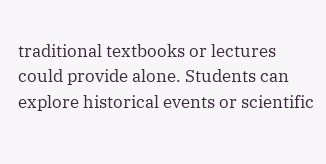traditional textbooks or lectures could provide alone. Students can explore historical events or scientific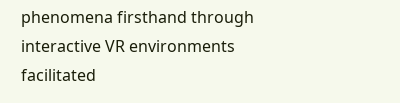phenomena firsthand through interactive VR environments facilitated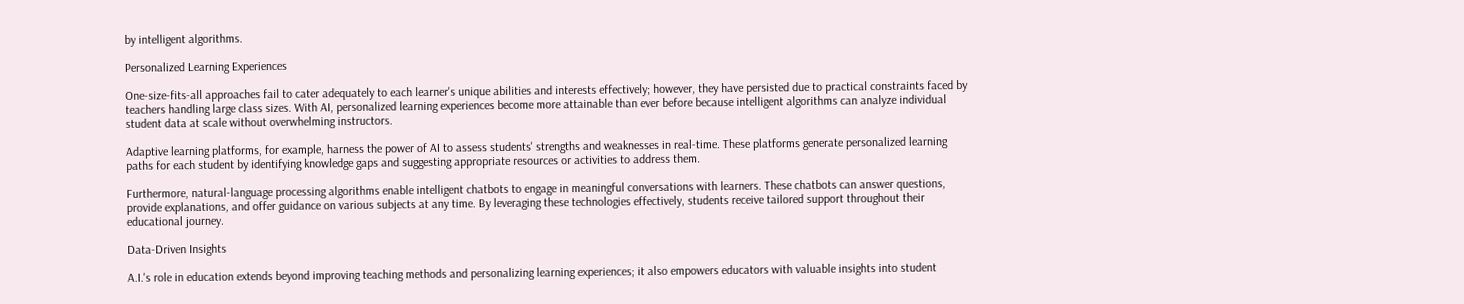by intelligent algorithms.

Personalized Learning Experiences

One-size-fits-all approaches fail to cater adequately to each learner's unique abilities and interests effectively; however, they have persisted due to practical constraints faced by teachers handling large class sizes. With AI, personalized learning experiences become more attainable than ever before because intelligent algorithms can analyze individual student data at scale without overwhelming instructors.

Adaptive learning platforms, for example, harness the power of AI to assess students' strengths and weaknesses in real-time. These platforms generate personalized learning paths for each student by identifying knowledge gaps and suggesting appropriate resources or activities to address them.

Furthermore, natural-language processing algorithms enable intelligent chatbots to engage in meaningful conversations with learners. These chatbots can answer questions, provide explanations, and offer guidance on various subjects at any time. By leveraging these technologies effectively, students receive tailored support throughout their educational journey.

Data-Driven Insights

A.I.'s role in education extends beyond improving teaching methods and personalizing learning experiences; it also empowers educators with valuable insights into student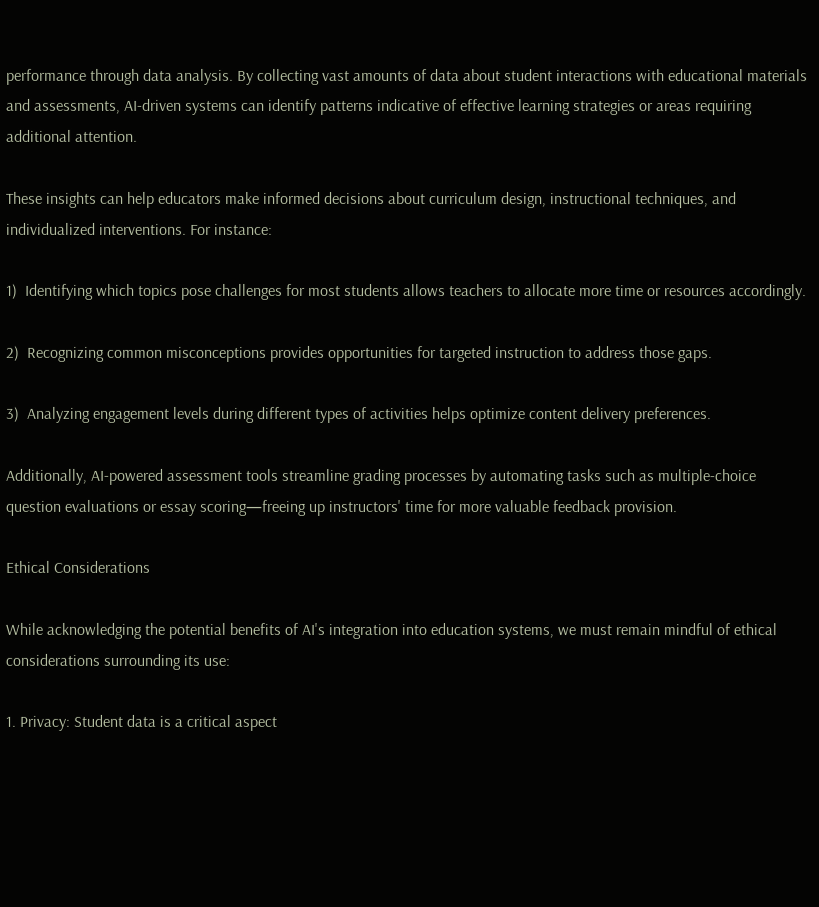performance through data analysis. By collecting vast amounts of data about student interactions with educational materials and assessments, AI-driven systems can identify patterns indicative of effective learning strategies or areas requiring additional attention.

These insights can help educators make informed decisions about curriculum design, instructional techniques, and individualized interventions. For instance:

1)  Identifying which topics pose challenges for most students allows teachers to allocate more time or resources accordingly.

2)  Recognizing common misconceptions provides opportunities for targeted instruction to address those gaps.

3)  Analyzing engagement levels during different types of activities helps optimize content delivery preferences.

Additionally, AI-powered assessment tools streamline grading processes by automating tasks such as multiple-choice question evaluations or essay scoring—freeing up instructors' time for more valuable feedback provision.

Ethical Considerations

While acknowledging the potential benefits of AI's integration into education systems, we must remain mindful of ethical considerations surrounding its use:

1. Privacy: Student data is a critical aspect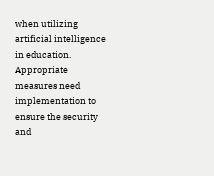when utilizing artificial intelligence in education. Appropriate measures need implementation to ensure the security and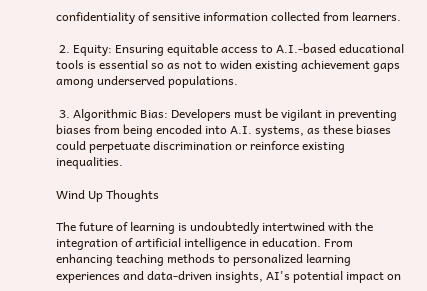confidentiality of sensitive information collected from learners.

 2. Equity: Ensuring equitable access to A.I.-based educational tools is essential so as not to widen existing achievement gaps among underserved populations.

 3. Algorithmic Bias: Developers must be vigilant in preventing biases from being encoded into A.I. systems, as these biases could perpetuate discrimination or reinforce existing inequalities.

Wind Up Thoughts

The future of learning is undoubtedly intertwined with the integration of artificial intelligence in education. From enhancing teaching methods to personalized learning experiences and data-driven insights, AI's potential impact on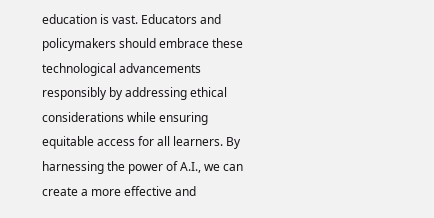education is vast. Educators and policymakers should embrace these technological advancements responsibly by addressing ethical considerations while ensuring equitable access for all learners. By harnessing the power of A.I., we can create a more effective and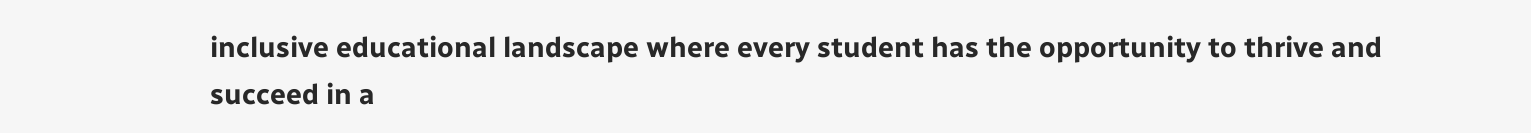inclusive educational landscape where every student has the opportunity to thrive and succeed in a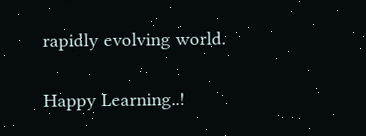rapidly evolving world.

Happy Learning..!